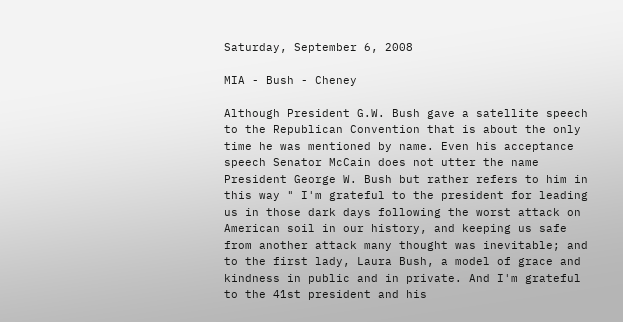Saturday, September 6, 2008

MIA - Bush - Cheney

Although President G.W. Bush gave a satellite speech to the Republican Convention that is about the only time he was mentioned by name. Even his acceptance speech Senator McCain does not utter the name President George W. Bush but rather refers to him in this way " I'm grateful to the president for leading us in those dark days following the worst attack on American soil in our history, and keeping us safe from another attack many thought was inevitable; and to the first lady, Laura Bush, a model of grace and kindness in public and in private. And I'm grateful to the 41st president and his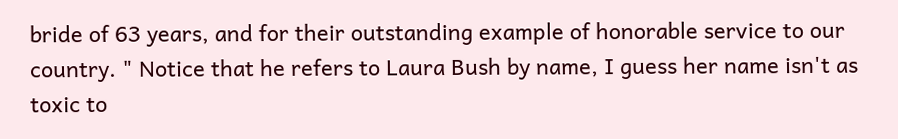bride of 63 years, and for their outstanding example of honorable service to our country. " Notice that he refers to Laura Bush by name, I guess her name isn't as toxic to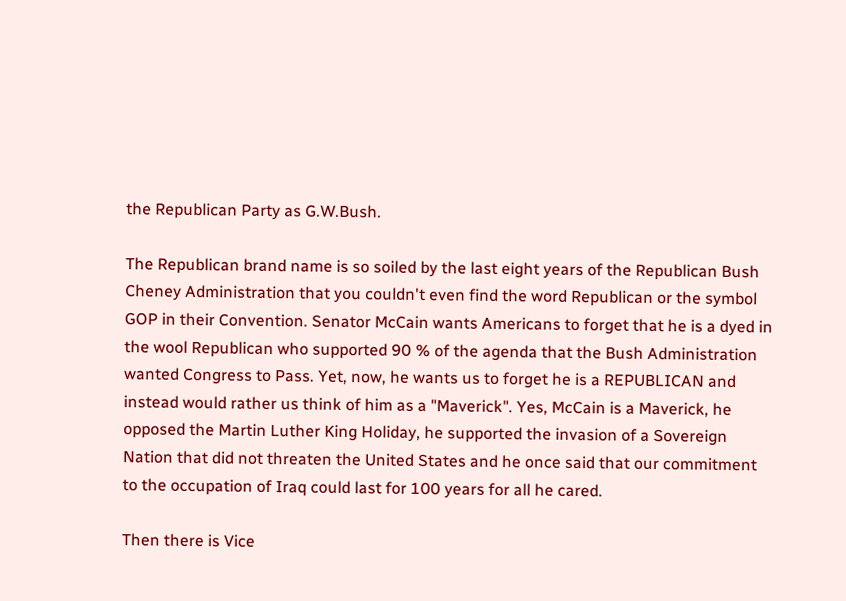the Republican Party as G.W.Bush.

The Republican brand name is so soiled by the last eight years of the Republican Bush Cheney Administration that you couldn't even find the word Republican or the symbol GOP in their Convention. Senator McCain wants Americans to forget that he is a dyed in the wool Republican who supported 90 % of the agenda that the Bush Administration wanted Congress to Pass. Yet, now, he wants us to forget he is a REPUBLICAN and instead would rather us think of him as a "Maverick". Yes, McCain is a Maverick, he opposed the Martin Luther King Holiday, he supported the invasion of a Sovereign Nation that did not threaten the United States and he once said that our commitment to the occupation of Iraq could last for 100 years for all he cared.

Then there is Vice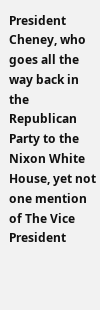President Cheney, who goes all the way back in the Republican Party to the Nixon White House, yet not one mention of The Vice President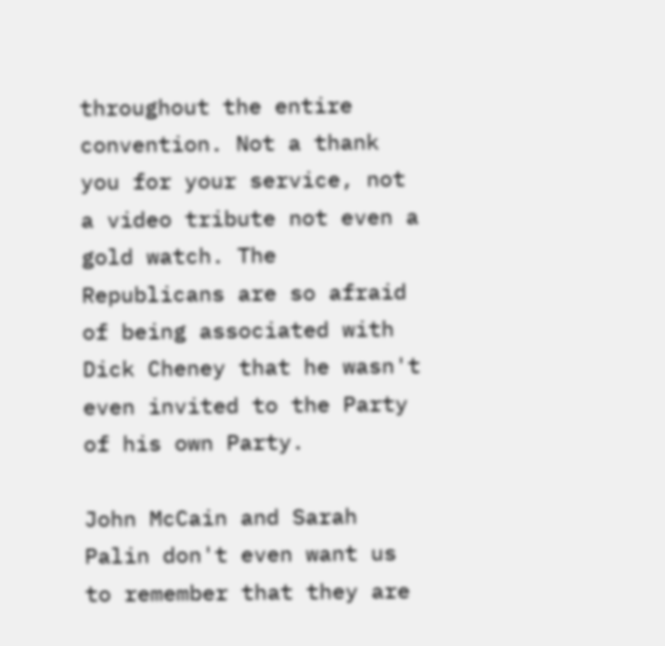throughout the entire convention. Not a thank you for your service, not a video tribute not even a gold watch. The Republicans are so afraid of being associated with Dick Cheney that he wasn't even invited to the Party of his own Party.

John McCain and Sarah Palin don't even want us to remember that they are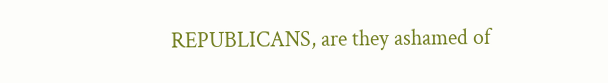REPUBLICANS, are they ashamed of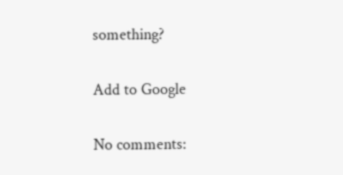something?

Add to Google

No comments: